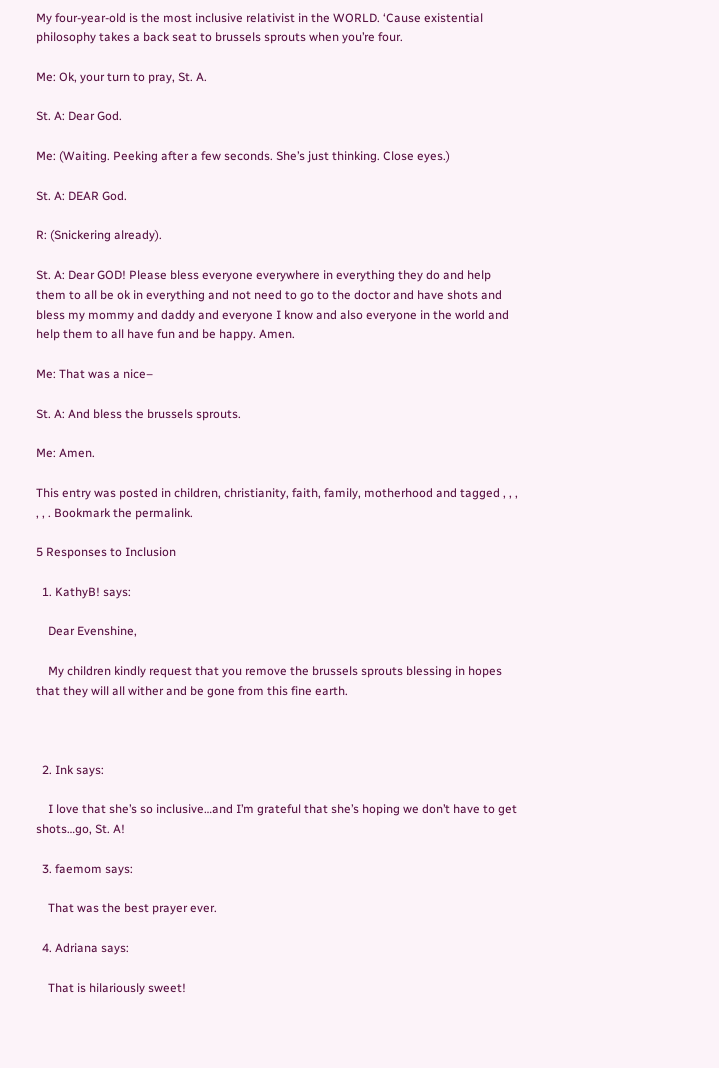My four-year-old is the most inclusive relativist in the WORLD. ‘Cause existential philosophy takes a back seat to brussels sprouts when you’re four.

Me: Ok, your turn to pray, St. A.

St. A: Dear God.

Me: (Waiting. Peeking after a few seconds. She’s just thinking. Close eyes.)

St. A: DEAR God.

R: (Snickering already).

St. A: Dear GOD! Please bless everyone everywhere in everything they do and help them to all be ok in everything and not need to go to the doctor and have shots and bless my mommy and daddy and everyone I know and also everyone in the world and help them to all have fun and be happy. Amen.

Me: That was a nice–

St. A: And bless the brussels sprouts.

Me: Amen.

This entry was posted in children, christianity, faith, family, motherhood and tagged , , , , , . Bookmark the permalink.

5 Responses to Inclusion

  1. KathyB! says:

    Dear Evenshine,

    My children kindly request that you remove the brussels sprouts blessing in hopes that they will all wither and be gone from this fine earth.



  2. Ink says:

    I love that she’s so inclusive…and I’m grateful that she’s hoping we don’t have to get shots…go, St. A!

  3. faemom says:

    That was the best prayer ever.

  4. Adriana says:

    That is hilariously sweet!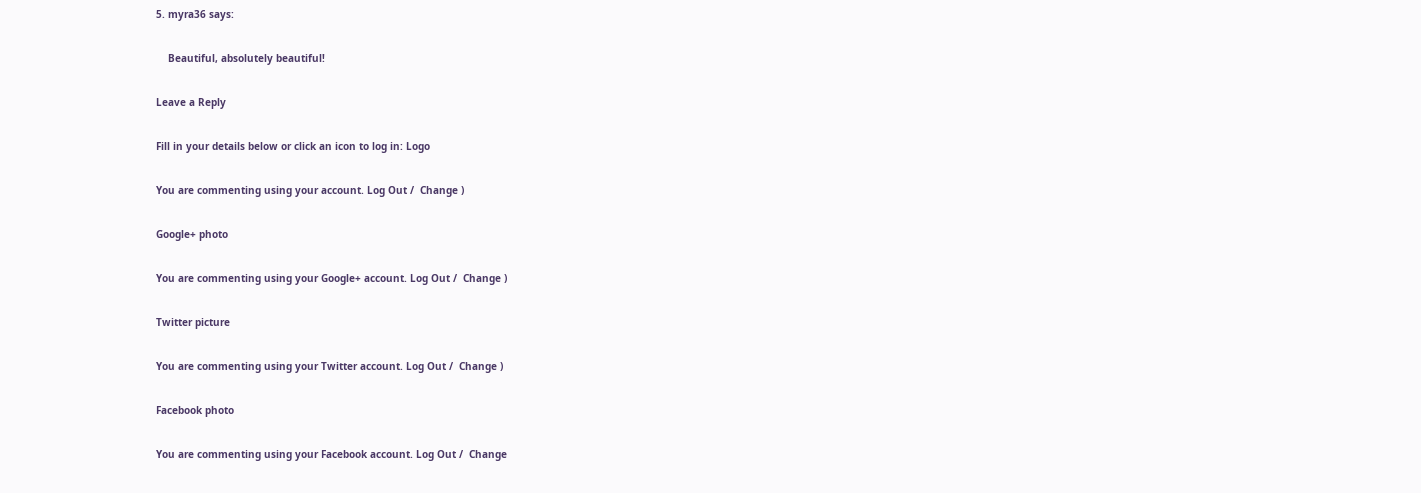5. myra36 says:

    Beautiful, absolutely beautiful!

Leave a Reply

Fill in your details below or click an icon to log in: Logo

You are commenting using your account. Log Out /  Change )

Google+ photo

You are commenting using your Google+ account. Log Out /  Change )

Twitter picture

You are commenting using your Twitter account. Log Out /  Change )

Facebook photo

You are commenting using your Facebook account. Log Out /  Change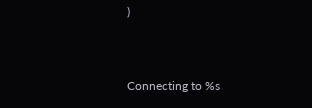)


Connecting to %s